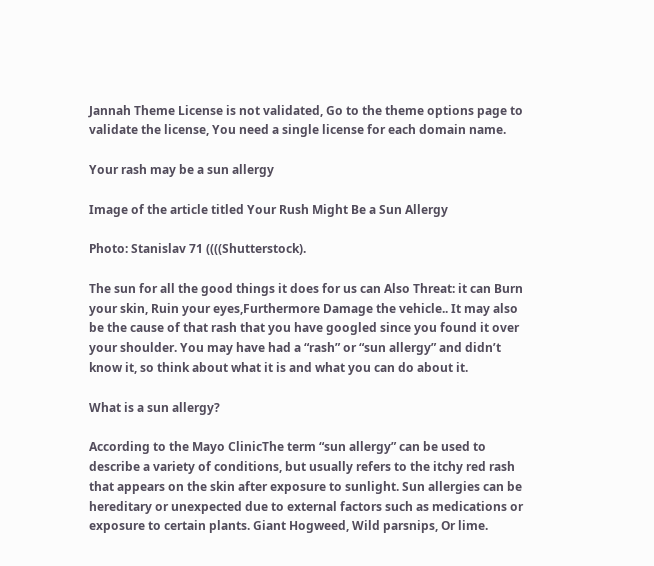Jannah Theme License is not validated, Go to the theme options page to validate the license, You need a single license for each domain name.

Your rash may be a sun allergy

Image of the article titled Your Rush Might Be a Sun Allergy

Photo: Stanislav 71 ((((Shutterstock).

The sun for all the good things it does for us can Also Threat: it can Burn your skin, Ruin your eyes,Furthermore Damage the vehicle.. It may also be the cause of that rash that you have googled since you found it over your shoulder. You may have had a “rash” or “sun allergy” and didn’t know it, so think about what it is and what you can do about it.

What is a sun allergy?

According to the Mayo ClinicThe term “sun allergy” can be used to describe a variety of conditions, but usually refers to the itchy red rash that appears on the skin after exposure to sunlight. Sun allergies can be hereditary or unexpected due to external factors such as medications or exposure to certain plants. Giant Hogweed, Wild parsnips, Or lime.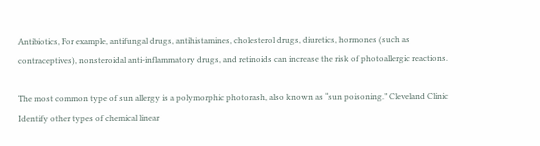Antibiotics, For example, antifungal drugs, antihistamines, cholesterol drugs, diuretics, hormones (such as contraceptives), nonsteroidal anti-inflammatory drugs, and retinoids can increase the risk of photoallergic reactions.

The most common type of sun allergy is a polymorphic photorash, also known as “sun poisoning.” Cleveland Clinic Identify other types of chemical linear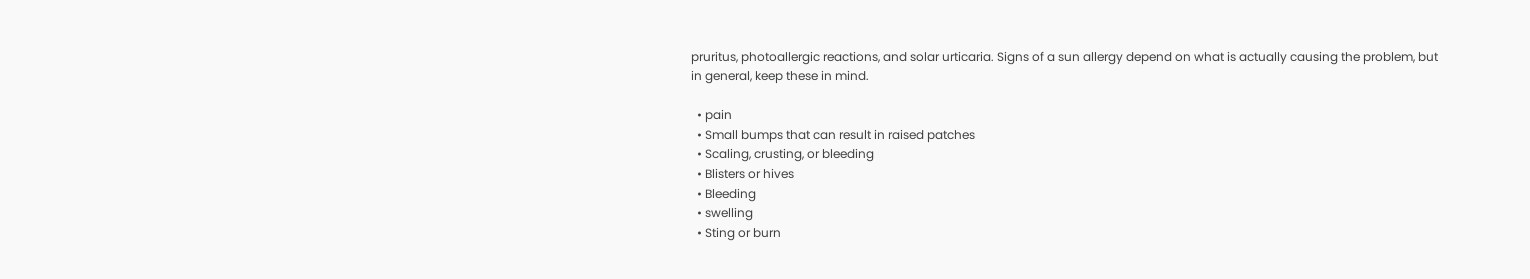pruritus, photoallergic reactions, and solar urticaria. Signs of a sun allergy depend on what is actually causing the problem, but in general, keep these in mind.

  • pain
  • Small bumps that can result in raised patches
  • Scaling, crusting, or bleeding
  • Blisters or hives
  • Bleeding
  • swelling
  • Sting or burn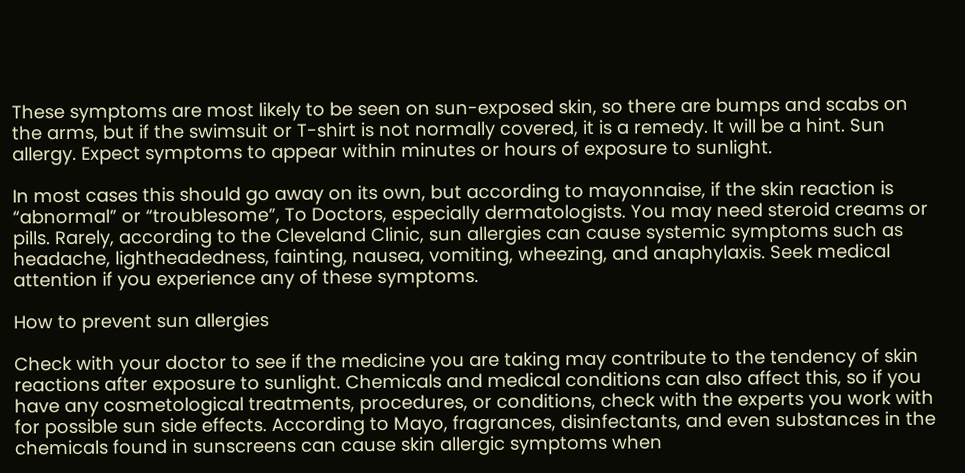These symptoms are most likely to be seen on sun-exposed skin, so there are bumps and scabs on the arms, but if the swimsuit or T-shirt is not normally covered, it is a remedy. It will be a hint. Sun allergy. Expect symptoms to appear within minutes or hours of exposure to sunlight.

In most cases this should go away on its own, but according to mayonnaise, if the skin reaction is “abnormal” or “troublesome”, To Doctors, especially dermatologists. You may need steroid creams or pills. Rarely, according to the Cleveland Clinic, sun allergies can cause systemic symptoms such as headache, lightheadedness, fainting, nausea, vomiting, wheezing, and anaphylaxis. Seek medical attention if you experience any of these symptoms.

How to prevent sun allergies

Check with your doctor to see if the medicine you are taking may contribute to the tendency of skin reactions after exposure to sunlight. Chemicals and medical conditions can also affect this, so if you have any cosmetological treatments, procedures, or conditions, check with the experts you work with for possible sun side effects. According to Mayo, fragrances, disinfectants, and even substances in the chemicals found in sunscreens can cause skin allergic symptoms when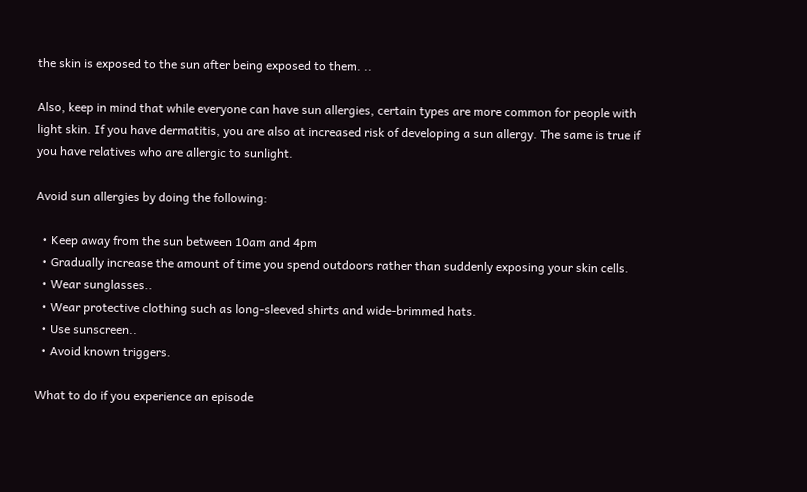the skin is exposed to the sun after being exposed to them. ..

Also, keep in mind that while everyone can have sun allergies, certain types are more common for people with light skin. If you have dermatitis, you are also at increased risk of developing a sun allergy. The same is true if you have relatives who are allergic to sunlight.

Avoid sun allergies by doing the following:

  • Keep away from the sun between 10am and 4pm
  • Gradually increase the amount of time you spend outdoors rather than suddenly exposing your skin cells.
  • Wear sunglasses..
  • Wear protective clothing such as long-sleeved shirts and wide-brimmed hats.
  • Use sunscreen..
  • Avoid known triggers.

What to do if you experience an episode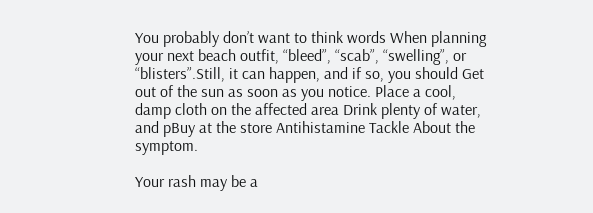You probably don’t want to think words When planning your next beach outfit, “bleed”, “scab”, “swelling”, or “blisters”.Still, it can happen, and if so, you should Get out of the sun as soon as you notice. Place a cool, damp cloth on the affected area Drink plenty of water, and pBuy at the store Antihistamine Tackle About the symptom.

Your rash may be a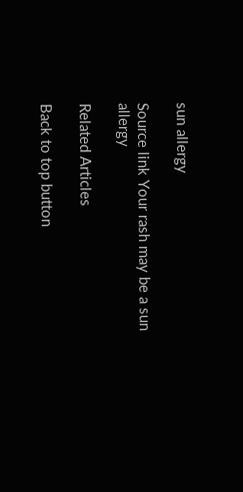sun allergy

Source link Your rash may be a sun allergy

Related Articles

Back to top button